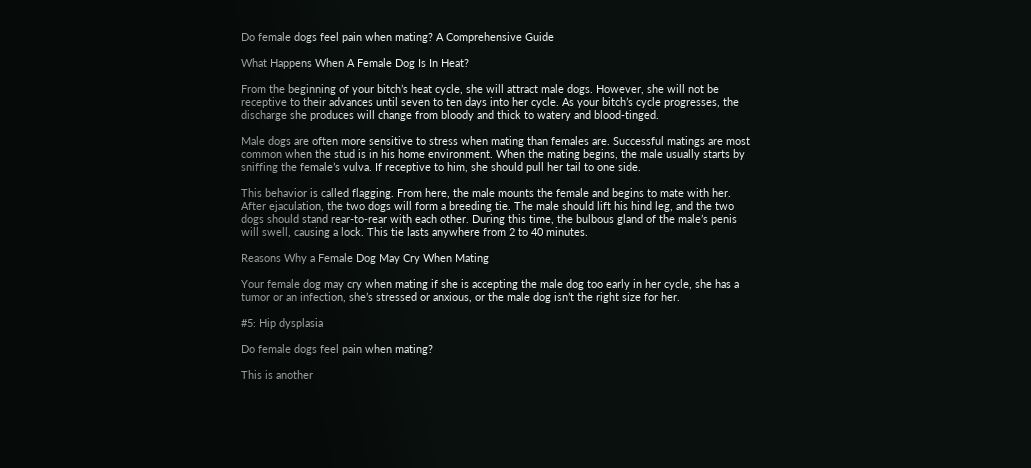Do female dogs feel pain when mating? A Comprehensive Guide

What Happens When A Female Dog Is In Heat?

From the beginning of your bitch’s heat cycle, she will attract male dogs. However, she will not be receptive to their advances until seven to ten days into her cycle. As your bitch’s cycle progresses, the discharge she produces will change from bloody and thick to watery and blood-tinged.

Male dogs are often more sensitive to stress when mating than females are. Successful matings are most common when the stud is in his home environment. When the mating begins, the male usually starts by sniffing the female’s vulva. If receptive to him, she should pull her tail to one side.

This behavior is called flagging. From here, the male mounts the female and begins to mate with her. After ejaculation, the two dogs will form a breeding tie. The male should lift his hind leg, and the two dogs should stand rear-to-rear with each other. During this time, the bulbous gland of the male’s penis will swell, causing a lock. This tie lasts anywhere from 2 to 40 minutes.

Reasons Why a Female Dog May Cry When Mating

Your female dog may cry when mating if she is accepting the male dog too early in her cycle, she has a tumor or an infection, she’s stressed or anxious, or the male dog isn’t the right size for her.

#5: Hip dysplasia

Do female dogs feel pain when mating?

This is another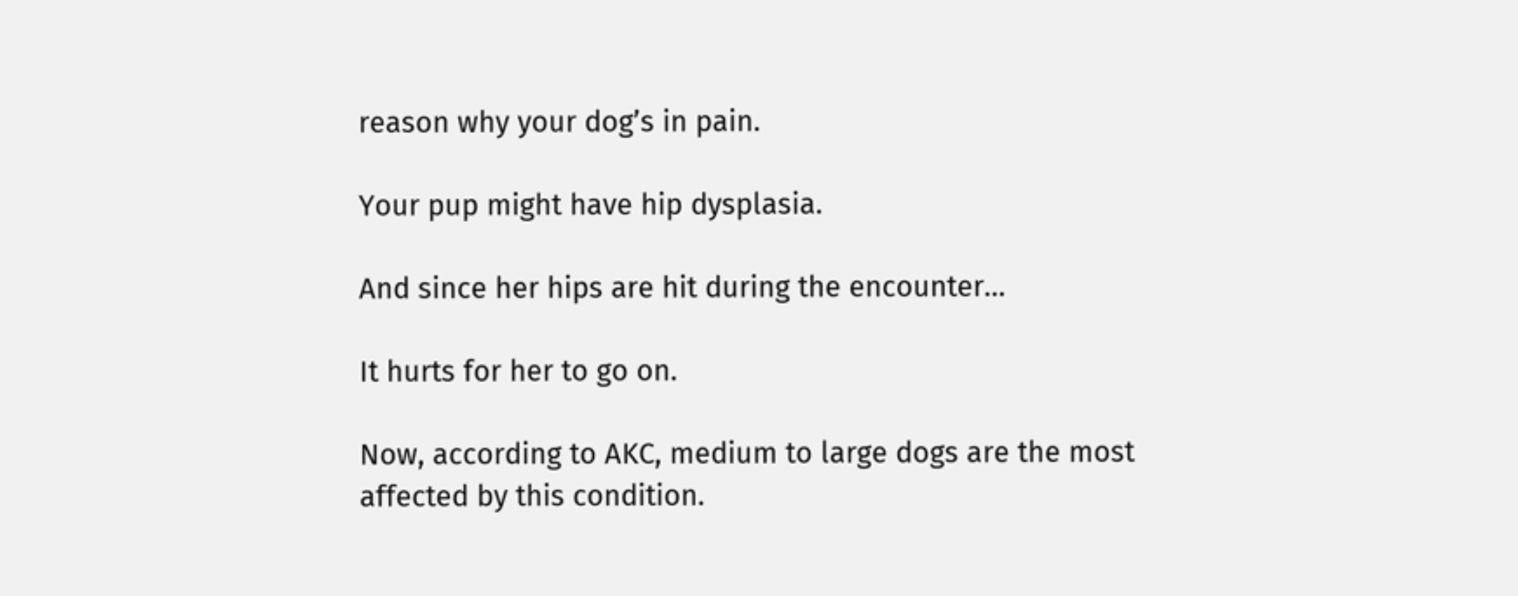reason why your dog’s in pain.

Your pup might have hip dysplasia.

And since her hips are hit during the encounter…

It hurts for her to go on.

Now, according to AKC, medium to large dogs are the most affected by this condition.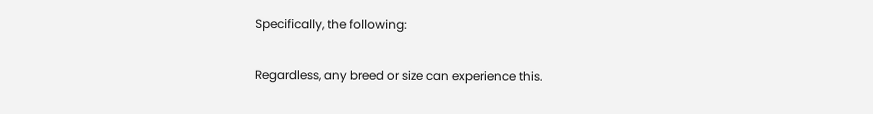Specifically, the following:

Regardless, any breed or size can experience this.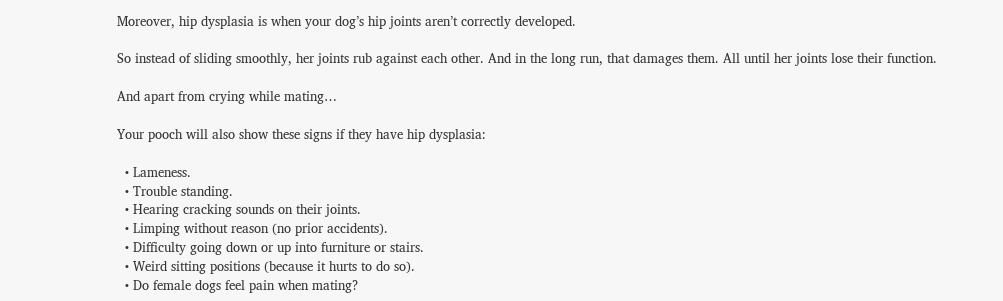Moreover, hip dysplasia is when your dog’s hip joints aren’t correctly developed.

So instead of sliding smoothly, her joints rub against each other. And in the long run, that damages them. All until her joints lose their function.

And apart from crying while mating…

Your pooch will also show these signs if they have hip dysplasia:

  • Lameness.
  • Trouble standing.
  • Hearing cracking sounds on their joints.
  • Limping without reason (no prior accidents).
  • Difficulty going down or up into furniture or stairs.
  • Weird sitting positions (because it hurts to do so).
  • Do female dogs feel pain when mating?